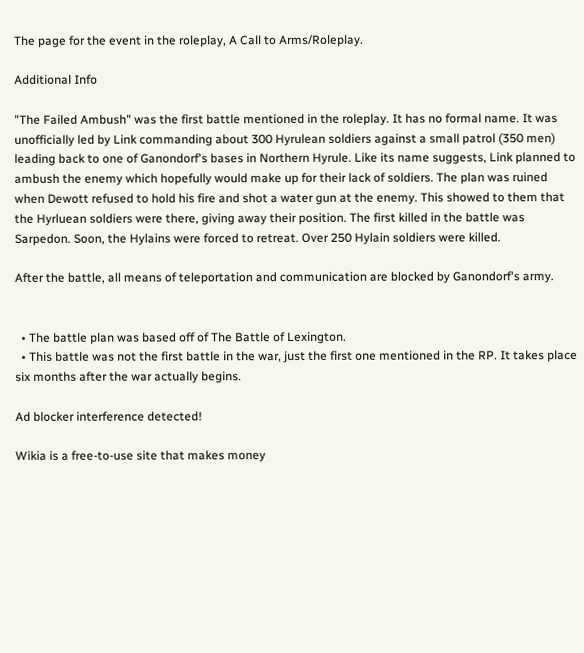The page for the event in the roleplay, A Call to Arms/Roleplay.

Additional Info

"The Failed Ambush" was the first battle mentioned in the roleplay. It has no formal name. It was unofficially led by Link commanding about 300 Hyrulean soldiers against a small patrol (350 men) leading back to one of Ganondorf's bases in Northern Hyrule. Like its name suggests, Link planned to ambush the enemy which hopefully would make up for their lack of soldiers. The plan was ruined when Dewott refused to hold his fire and shot a water gun at the enemy. This showed to them that the Hyrluean soldiers were there, giving away their position. The first killed in the battle was Sarpedon. Soon, the Hylains were forced to retreat. Over 250 Hylain soldiers were killed.

After the battle, all means of teleportation and communication are blocked by Ganondorf's army.


  • The battle plan was based off of The Battle of Lexington.
  • This battle was not the first battle in the war, just the first one mentioned in the RP. It takes place six months after the war actually begins.

Ad blocker interference detected!

Wikia is a free-to-use site that makes money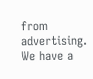from advertising. We have a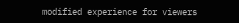modified experience for viewers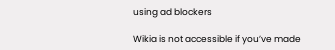using ad blockers

Wikia is not accessible if you’ve made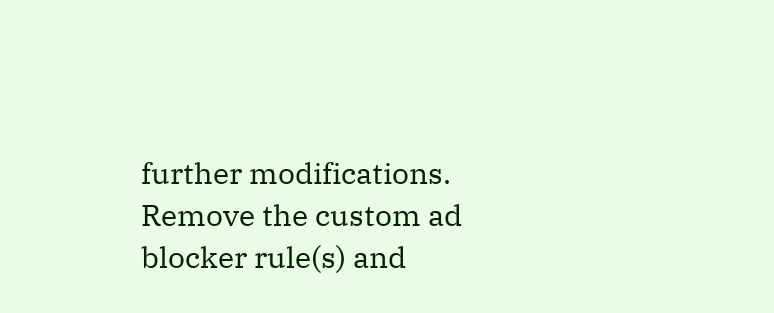further modifications. Remove the custom ad blocker rule(s) and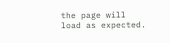the page will load as expected.